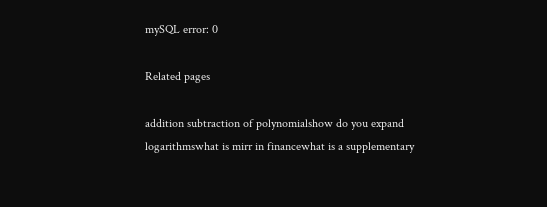mySQL error: 0

Related pages

addition subtraction of polynomialshow do you expand logarithmswhat is mirr in financewhat is a supplementary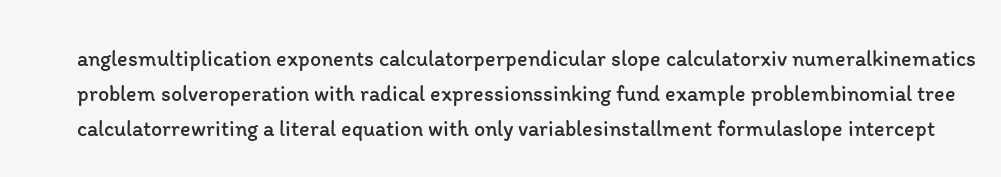anglesmultiplication exponents calculatorperpendicular slope calculatorxiv numeralkinematics problem solveroperation with radical expressionssinking fund example problembinomial tree calculatorrewriting a literal equation with only variablesinstallment formulaslope intercept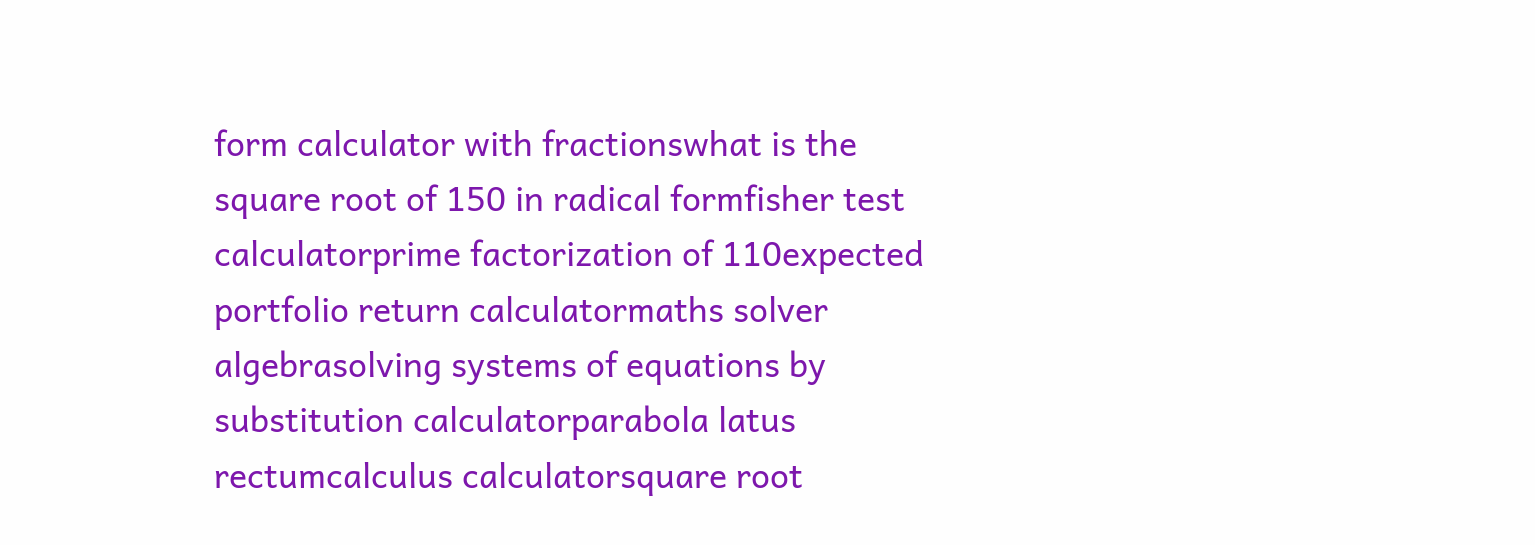form calculator with fractionswhat is the square root of 150 in radical formfisher test calculatorprime factorization of 110expected portfolio return calculatormaths solver algebrasolving systems of equations by substitution calculatorparabola latus rectumcalculus calculatorsquare root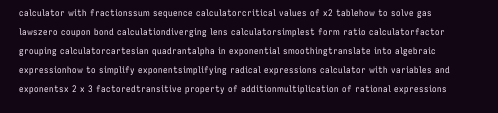calculator with fractionssum sequence calculatorcritical values of x2 tablehow to solve gas lawszero coupon bond calculationdiverging lens calculatorsimplest form ratio calculatorfactor grouping calculatorcartesian quadrantalpha in exponential smoothingtranslate into algebraic expressionhow to simplify exponentsimplifying radical expressions calculator with variables and exponentsx 2 x 3 factoredtransitive property of additionmultiplication of rational expressions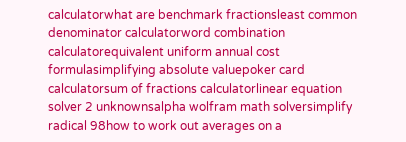calculatorwhat are benchmark fractionsleast common denominator calculatorword combination calculatorequivalent uniform annual cost formulasimplifying absolute valuepoker card calculatorsum of fractions calculatorlinear equation solver 2 unknownsalpha wolfram math solversimplify radical 98how to work out averages on a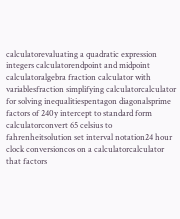calculatorevaluating a quadratic expression integers calculatorendpoint and midpoint calculatoralgebra fraction calculator with variablesfraction simplifying calculatorcalculator for solving inequalitiespentagon diagonalsprime factors of 240y intercept to standard form calculatorconvert 65 celsius to fahrenheitsolution set interval notation24 hour clock conversioncos on a calculatorcalculator that factors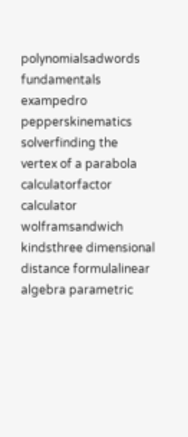polynomialsadwords fundamentals exampedro pepperskinematics solverfinding the vertex of a parabola calculatorfactor calculator wolframsandwich kindsthree dimensional distance formulalinear algebra parametric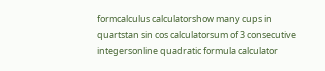formcalculus calculatorshow many cups in quartstan sin cos calculatorsum of 3 consecutive integersonline quadratic formula calculator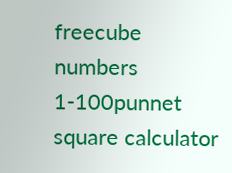freecube numbers 1-100punnet square calculator